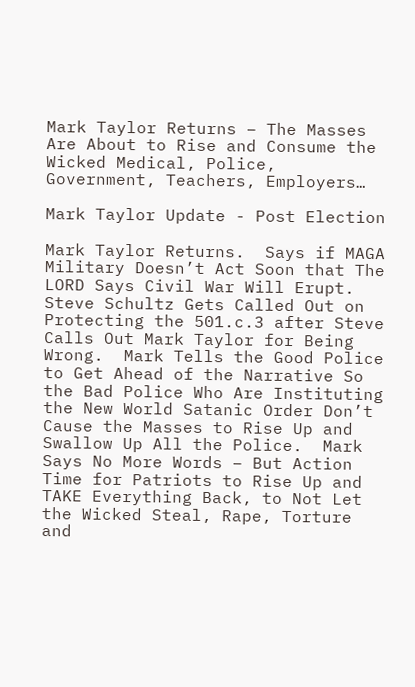Mark Taylor Returns – The Masses Are About to Rise and Consume the Wicked Medical, Police, Government, Teachers, Employers…

Mark Taylor Update - Post Election

Mark Taylor Returns.  Says if MAGA Military Doesn’t Act Soon that The LORD Says Civil War Will Erupt. Steve Schultz Gets Called Out on Protecting the 501.c.3 after Steve Calls Out Mark Taylor for Being Wrong.  Mark Tells the Good Police to Get Ahead of the Narrative So the Bad Police Who Are Instituting the New World Satanic Order Don’t Cause the Masses to Rise Up and Swallow Up All the Police.  Mark Says No More Words – But Action Time for Patriots to Rise Up and TAKE Everything Back, to Not Let the Wicked Steal, Rape, Torture and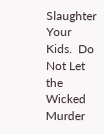Slaughter Your Kids.  Do Not Let the Wicked Murder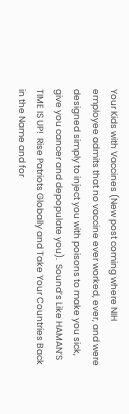Your Kids with Vaccines (New post coming where NIH employee admits that no vaccine ever worked, ever, and were designed simply to inject you with poisons to make you sick, give you cancer and depopulate you).  Sound’s Like HAMAN’S TIME IS UP!  Rise Patriots Globally and Take Your Countries Back in the Name and for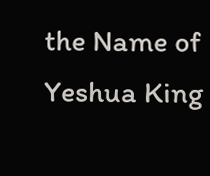the Name of Yeshua King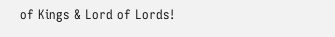of Kings & Lord of Lords!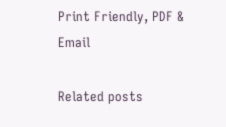Print Friendly, PDF & Email

Related posts